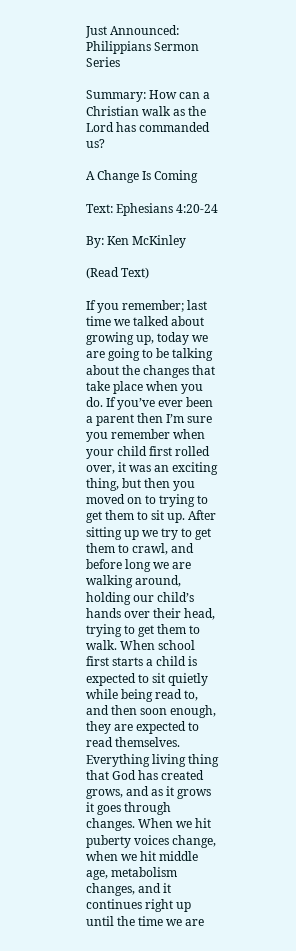Just Announced: Philippians Sermon Series

Summary: How can a Christian walk as the Lord has commanded us?

A Change Is Coming

Text: Ephesians 4:20-24

By: Ken McKinley

(Read Text)

If you remember; last time we talked about growing up, today we are going to be talking about the changes that take place when you do. If you’ve ever been a parent then I’m sure you remember when your child first rolled over, it was an exciting thing, but then you moved on to trying to get them to sit up. After sitting up we try to get them to crawl, and before long we are walking around, holding our child’s hands over their head, trying to get them to walk. When school first starts a child is expected to sit quietly while being read to, and then soon enough, they are expected to read themselves. Everything living thing that God has created grows, and as it grows it goes through changes. When we hit puberty voices change, when we hit middle age, metabolism changes, and it continues right up until the time we are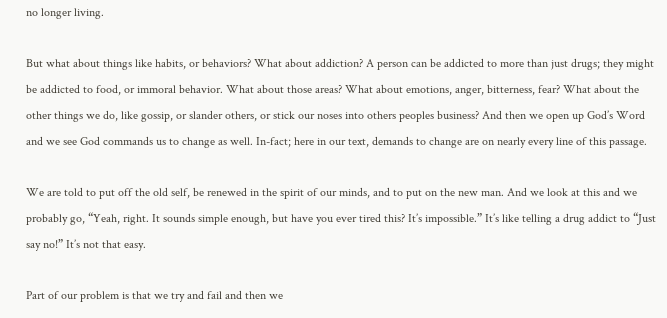no longer living.

But what about things like habits, or behaviors? What about addiction? A person can be addicted to more than just drugs; they might be addicted to food, or immoral behavior. What about those areas? What about emotions, anger, bitterness, fear? What about the other things we do, like gossip, or slander others, or stick our noses into others peoples business? And then we open up God’s Word and we see God commands us to change as well. In-fact; here in our text, demands to change are on nearly every line of this passage.

We are told to put off the old self, be renewed in the spirit of our minds, and to put on the new man. And we look at this and we probably go, “Yeah, right. It sounds simple enough, but have you ever tired this? It’s impossible.” It’s like telling a drug addict to “Just say no!” It’s not that easy.

Part of our problem is that we try and fail and then we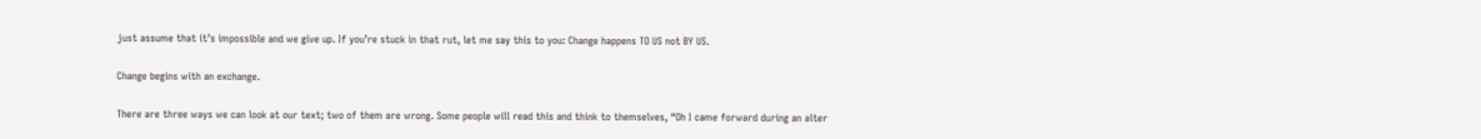just assume that it’s impossible and we give up. If you’re stuck in that rut, let me say this to you: Change happens TO US not BY US.

Change begins with an exchange.

There are three ways we can look at our text; two of them are wrong. Some people will read this and think to themselves, “Oh I came forward during an alter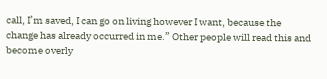call, I’m saved, I can go on living however I want, because the change has already occurred in me.” Other people will read this and become overly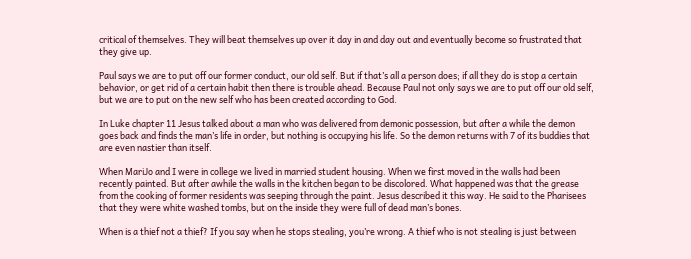critical of themselves. They will beat themselves up over it day in and day out and eventually become so frustrated that they give up.

Paul says we are to put off our former conduct, our old self. But if that’s all a person does; if all they do is stop a certain behavior, or get rid of a certain habit then there is trouble ahead. Because Paul not only says we are to put off our old self, but we are to put on the new self who has been created according to God.

In Luke chapter 11 Jesus talked about a man who was delivered from demonic possession, but after a while the demon goes back and finds the man’s life in order, but nothing is occupying his life. So the demon returns with 7 of its buddies that are even nastier than itself.

When MariJo and I were in college we lived in married student housing. When we first moved in the walls had been recently painted. But after awhile the walls in the kitchen began to be discolored. What happened was that the grease from the cooking of former residents was seeping through the paint. Jesus described it this way. He said to the Pharisees that they were white washed tombs, but on the inside they were full of dead man’s bones.

When is a thief not a thief? If you say when he stops stealing, you’re wrong. A thief who is not stealing is just between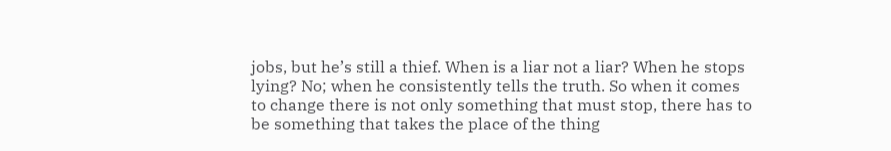jobs, but he’s still a thief. When is a liar not a liar? When he stops lying? No; when he consistently tells the truth. So when it comes to change there is not only something that must stop, there has to be something that takes the place of the thing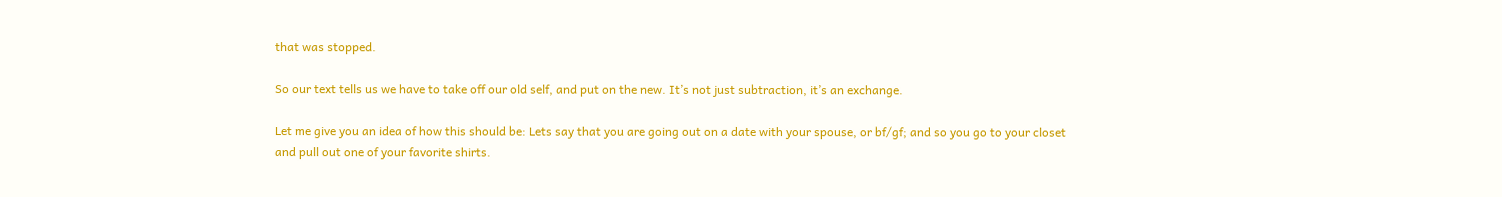that was stopped.

So our text tells us we have to take off our old self, and put on the new. It’s not just subtraction, it’s an exchange.

Let me give you an idea of how this should be: Lets say that you are going out on a date with your spouse, or bf/gf; and so you go to your closet and pull out one of your favorite shirts.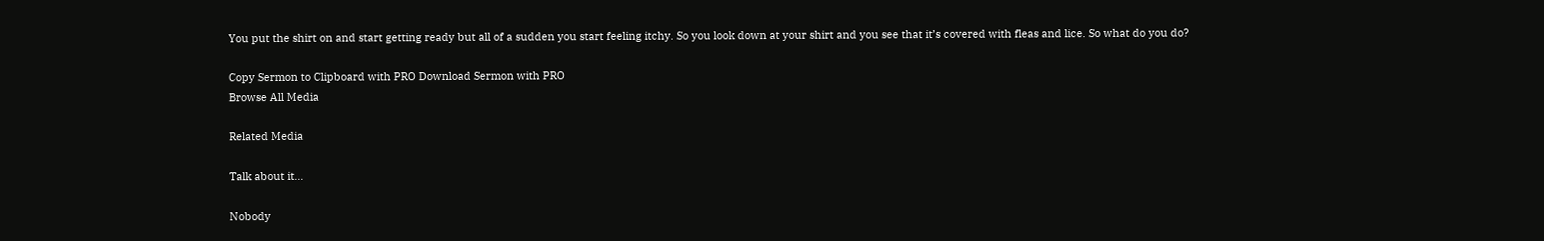You put the shirt on and start getting ready but all of a sudden you start feeling itchy. So you look down at your shirt and you see that it’s covered with fleas and lice. So what do you do?

Copy Sermon to Clipboard with PRO Download Sermon with PRO
Browse All Media

Related Media

Talk about it...

Nobody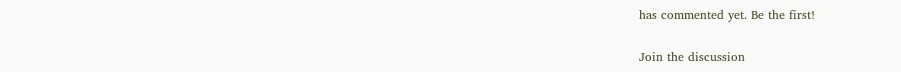has commented yet. Be the first!

Join the discussion